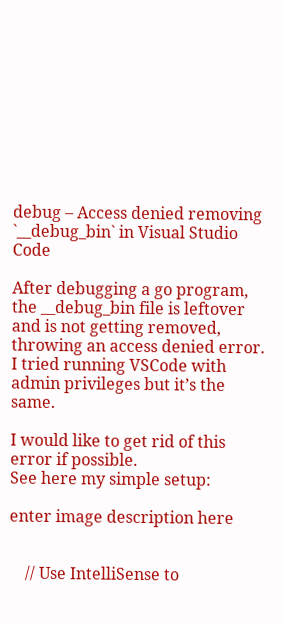debug – Access denied removing `__debug_bin` in Visual Studio Code

After debugging a go program, the __debug_bin file is leftover and is not getting removed, throwing an access denied error. I tried running VSCode with admin privileges but it’s the same.

I would like to get rid of this error if possible.
See here my simple setup:

enter image description here


    // Use IntelliSense to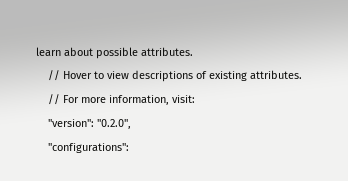learn about possible attributes.
    // Hover to view descriptions of existing attributes.
    // For more information, visit:
    "version": "0.2.0",
    "configurations":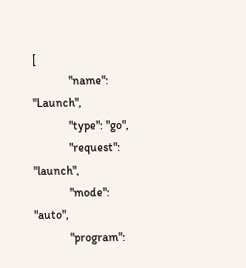[
            "name": "Launch",
            "type": "go",
            "request": "launch",
            "mode": "auto",
            "program":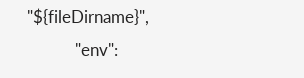"${fileDirname}",
            "env":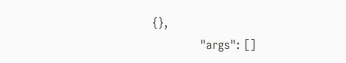{},
            "args": []